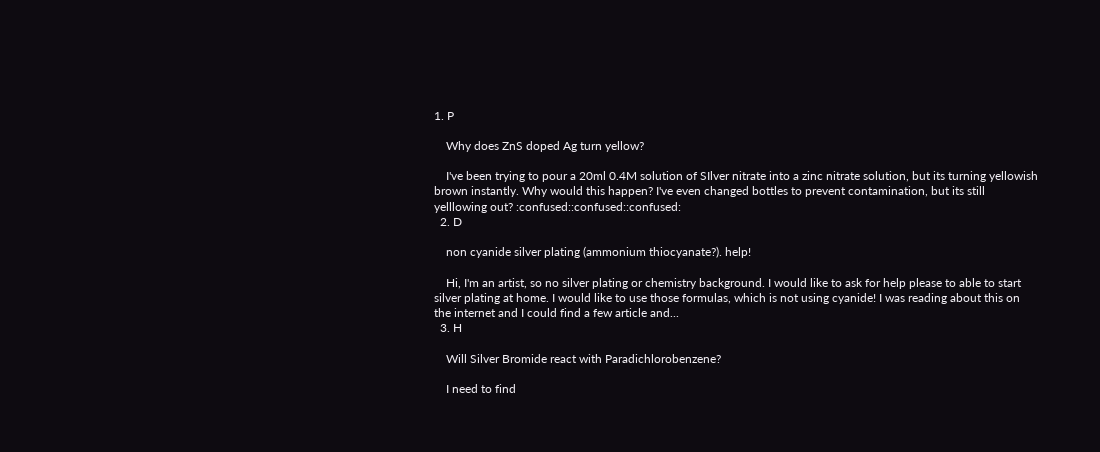1. P

    Why does ZnS doped Ag turn yellow?

    I've been trying to pour a 20ml 0.4M solution of SIlver nitrate into a zinc nitrate solution, but its turning yellowish brown instantly. Why would this happen? I've even changed bottles to prevent contamination, but its still yelllowing out? :confused::confused::confused:
  2. D

    non cyanide silver plating (ammonium thiocyanate?). help!

    Hi, I'm an artist, so no silver plating or chemistry background. I would like to ask for help please to able to start silver plating at home. I would like to use those formulas, which is not using cyanide! I was reading about this on the internet and I could find a few article and...
  3. H

    Will Silver Bromide react with Paradichlorobenzene?

    I need to find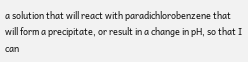a solution that will react with paradichlorobenzene that will form a precipitate, or result in a change in pH, so that I can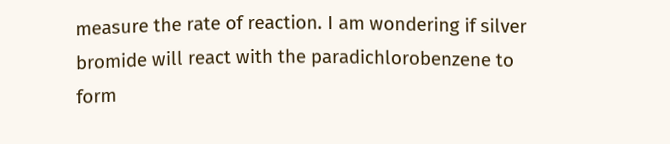measure the rate of reaction. I am wondering if silver bromide will react with the paradichlorobenzene to form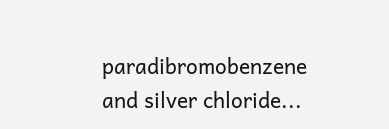paradibromobenzene and silver chloride...